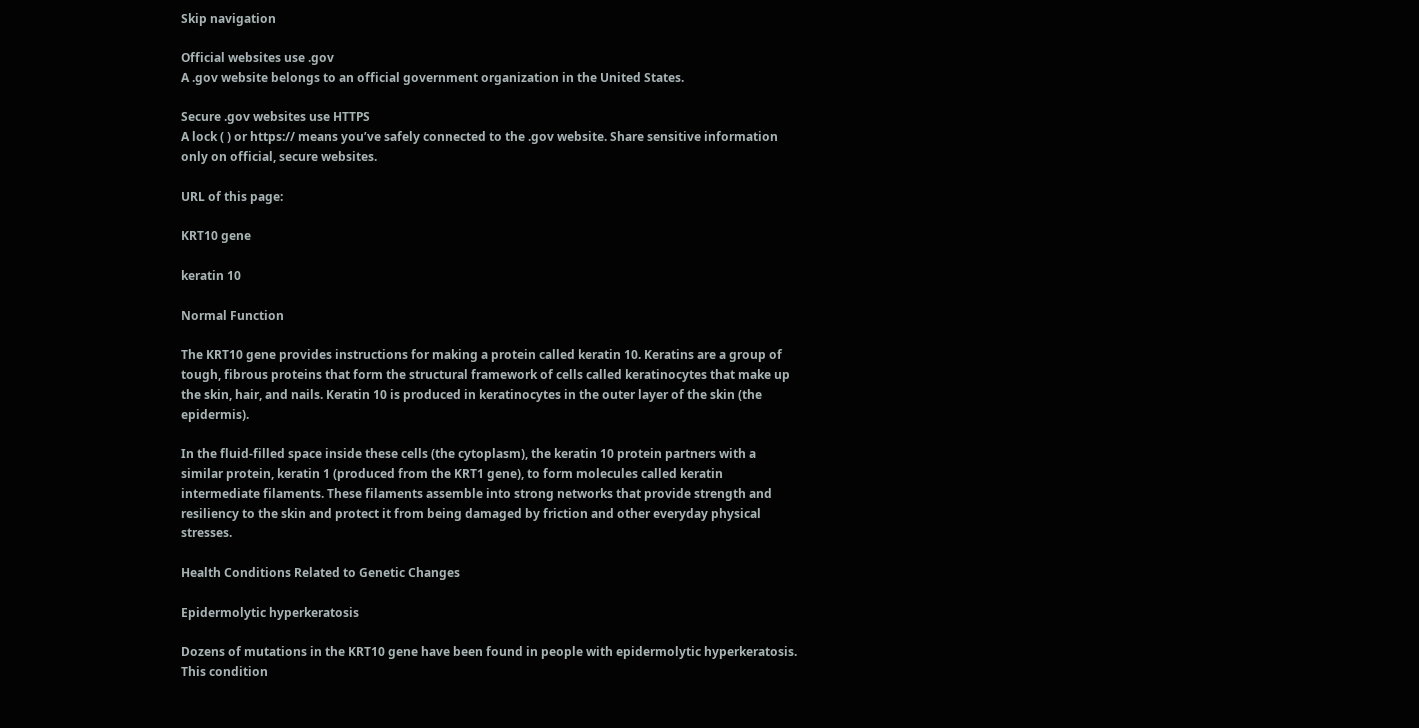Skip navigation

Official websites use .gov
A .gov website belongs to an official government organization in the United States.

Secure .gov websites use HTTPS
A lock ( ) or https:// means you’ve safely connected to the .gov website. Share sensitive information only on official, secure websites.

URL of this page:

KRT10 gene

keratin 10

Normal Function

The KRT10 gene provides instructions for making a protein called keratin 10. Keratins are a group of tough, fibrous proteins that form the structural framework of cells called keratinocytes that make up the skin, hair, and nails. Keratin 10 is produced in keratinocytes in the outer layer of the skin (the epidermis).

In the fluid-filled space inside these cells (the cytoplasm), the keratin 10 protein partners with a similar protein, keratin 1 (produced from the KRT1 gene), to form molecules called keratin intermediate filaments. These filaments assemble into strong networks that provide strength and resiliency to the skin and protect it from being damaged by friction and other everyday physical stresses.

Health Conditions Related to Genetic Changes

Epidermolytic hyperkeratosis

Dozens of mutations in the KRT10 gene have been found in people with epidermolytic hyperkeratosis. This condition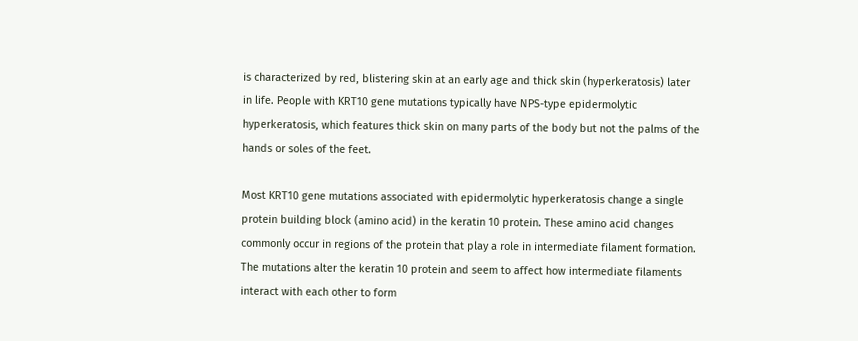is characterized by red, blistering skin at an early age and thick skin (hyperkeratosis) later in life. People with KRT10 gene mutations typically have NPS-type epidermolytic hyperkeratosis, which features thick skin on many parts of the body but not the palms of the hands or soles of the feet.

Most KRT10 gene mutations associated with epidermolytic hyperkeratosis change a single protein building block (amino acid) in the keratin 10 protein. These amino acid changes commonly occur in regions of the protein that play a role in intermediate filament formation. The mutations alter the keratin 10 protein and seem to affect how intermediate filaments interact with each other to form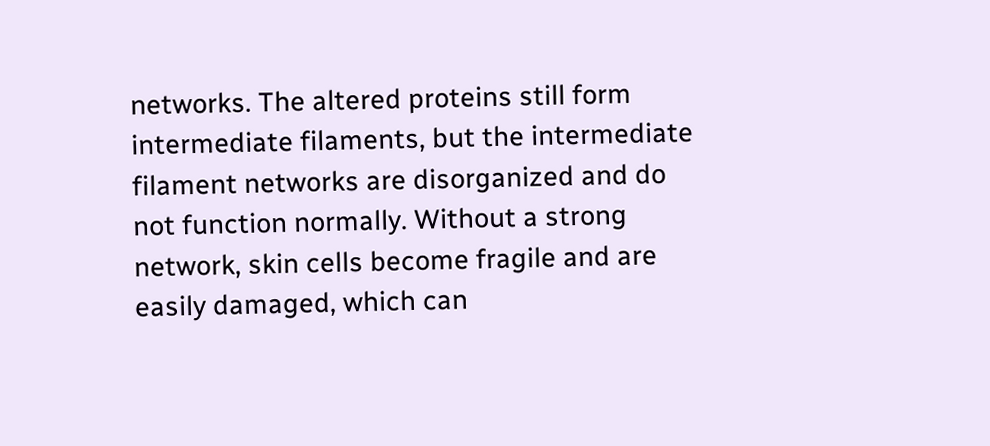networks. The altered proteins still form intermediate filaments, but the intermediate filament networks are disorganized and do not function normally. Without a strong network, skin cells become fragile and are easily damaged, which can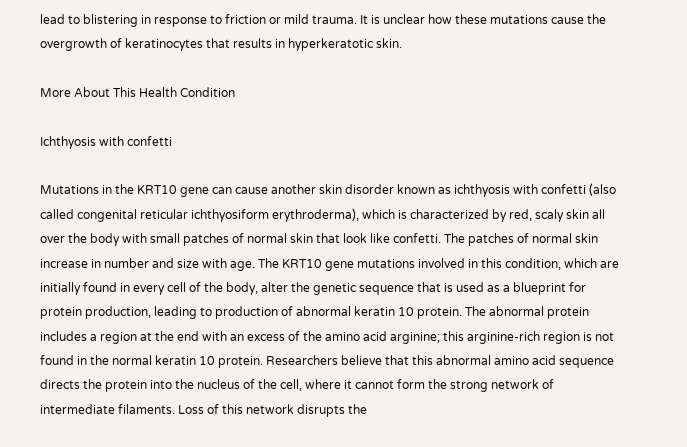lead to blistering in response to friction or mild trauma. It is unclear how these mutations cause the overgrowth of keratinocytes that results in hyperkeratotic skin.

More About This Health Condition

Ichthyosis with confetti

Mutations in the KRT10 gene can cause another skin disorder known as ichthyosis with confetti (also called congenital reticular ichthyosiform erythroderma), which is characterized by red, scaly skin all over the body with small patches of normal skin that look like confetti. The patches of normal skin increase in number and size with age. The KRT10 gene mutations involved in this condition, which are initially found in every cell of the body, alter the genetic sequence that is used as a blueprint for protein production, leading to production of abnormal keratin 10 protein. The abnormal protein includes a region at the end with an excess of the amino acid arginine; this arginine-rich region is not found in the normal keratin 10 protein. Researchers believe that this abnormal amino acid sequence directs the protein into the nucleus of the cell, where it cannot form the strong network of intermediate filaments. Loss of this network disrupts the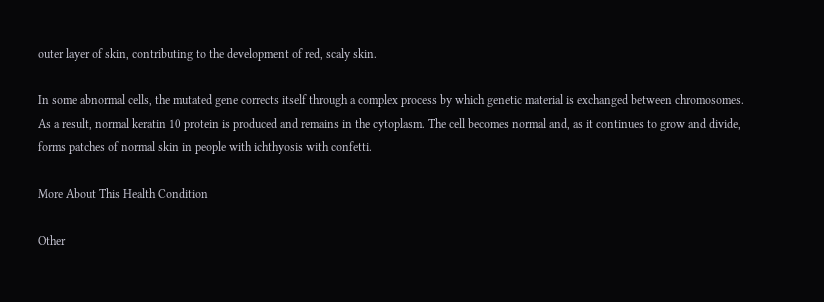outer layer of skin, contributing to the development of red, scaly skin.

In some abnormal cells, the mutated gene corrects itself through a complex process by which genetic material is exchanged between chromosomes. As a result, normal keratin 10 protein is produced and remains in the cytoplasm. The cell becomes normal and, as it continues to grow and divide, forms patches of normal skin in people with ichthyosis with confetti.

More About This Health Condition

Other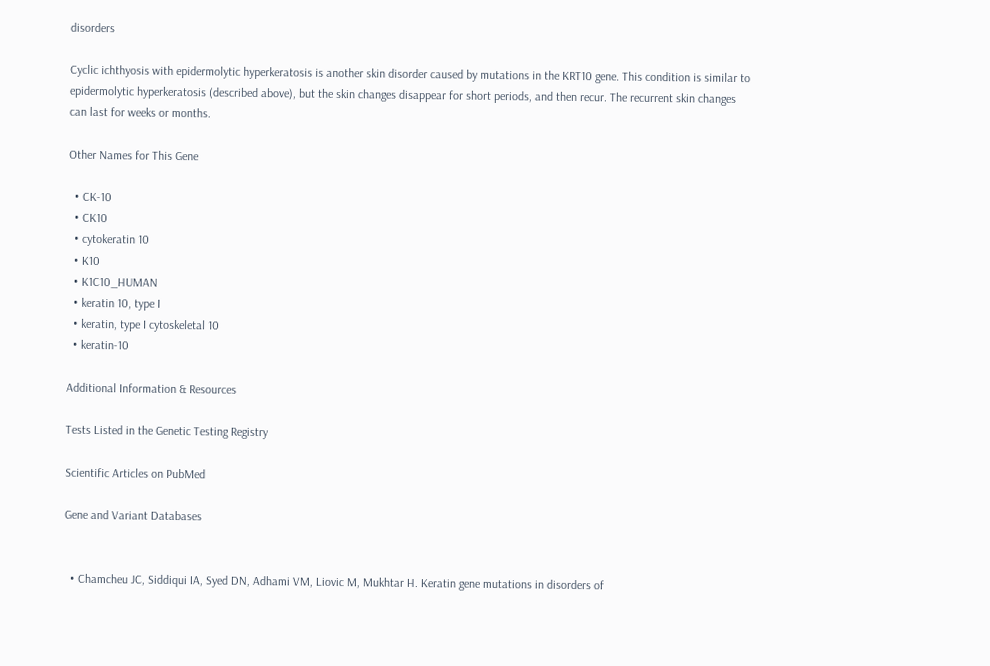disorders

Cyclic ichthyosis with epidermolytic hyperkeratosis is another skin disorder caused by mutations in the KRT10 gene. This condition is similar to epidermolytic hyperkeratosis (described above), but the skin changes disappear for short periods, and then recur. The recurrent skin changes can last for weeks or months.

Other Names for This Gene

  • CK-10
  • CK10
  • cytokeratin 10
  • K10
  • K1C10_HUMAN
  • keratin 10, type I
  • keratin, type I cytoskeletal 10
  • keratin-10

Additional Information & Resources

Tests Listed in the Genetic Testing Registry

Scientific Articles on PubMed

Gene and Variant Databases


  • Chamcheu JC, Siddiqui IA, Syed DN, Adhami VM, Liovic M, Mukhtar H. Keratin gene mutations in disorders of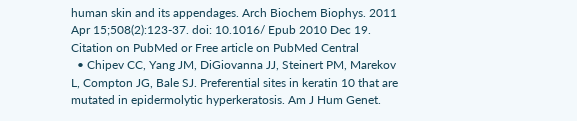human skin and its appendages. Arch Biochem Biophys. 2011 Apr 15;508(2):123-37. doi: 10.1016/ Epub 2010 Dec 19. Citation on PubMed or Free article on PubMed Central
  • Chipev CC, Yang JM, DiGiovanna JJ, Steinert PM, Marekov L, Compton JG, Bale SJ. Preferential sites in keratin 10 that are mutated in epidermolytic hyperkeratosis. Am J Hum Genet.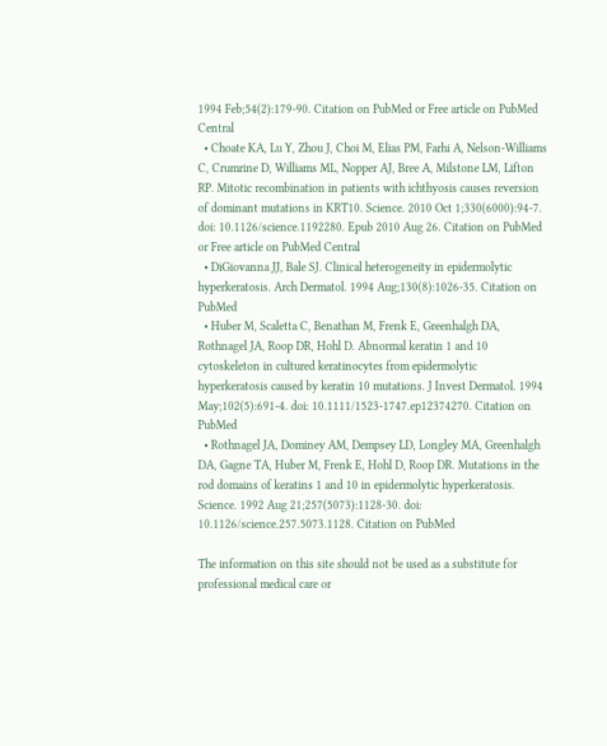1994 Feb;54(2):179-90. Citation on PubMed or Free article on PubMed Central
  • Choate KA, Lu Y, Zhou J, Choi M, Elias PM, Farhi A, Nelson-Williams C, Crumrine D, Williams ML, Nopper AJ, Bree A, Milstone LM, Lifton RP. Mitotic recombination in patients with ichthyosis causes reversion of dominant mutations in KRT10. Science. 2010 Oct 1;330(6000):94-7. doi: 10.1126/science.1192280. Epub 2010 Aug 26. Citation on PubMed or Free article on PubMed Central
  • DiGiovanna JJ, Bale SJ. Clinical heterogeneity in epidermolytic hyperkeratosis. Arch Dermatol. 1994 Aug;130(8):1026-35. Citation on PubMed
  • Huber M, Scaletta C, Benathan M, Frenk E, Greenhalgh DA, Rothnagel JA, Roop DR, Hohl D. Abnormal keratin 1 and 10 cytoskeleton in cultured keratinocytes from epidermolytic hyperkeratosis caused by keratin 10 mutations. J Invest Dermatol. 1994 May;102(5):691-4. doi: 10.1111/1523-1747.ep12374270. Citation on PubMed
  • Rothnagel JA, Dominey AM, Dempsey LD, Longley MA, Greenhalgh DA, Gagne TA, Huber M, Frenk E, Hohl D, Roop DR. Mutations in the rod domains of keratins 1 and 10 in epidermolytic hyperkeratosis. Science. 1992 Aug 21;257(5073):1128-30. doi: 10.1126/science.257.5073.1128. Citation on PubMed

The information on this site should not be used as a substitute for professional medical care or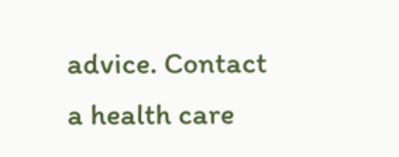advice. Contact a health care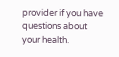provider if you have questions about your health.